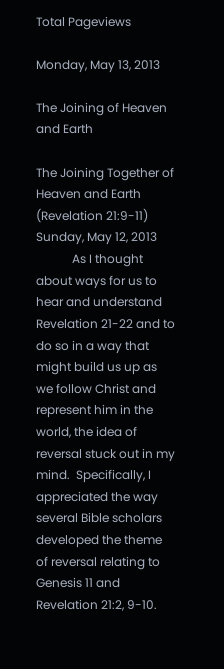Total Pageviews

Monday, May 13, 2013

The Joining of Heaven and Earth

The Joining Together of Heaven and Earth (Revelation 21:9-11)
Sunday, May 12, 2013
            As I thought about ways for us to hear and understand Revelation 21-22 and to do so in a way that might build us up as we follow Christ and represent him in the world, the idea of reversal stuck out in my mind.  Specifically, I appreciated the way several Bible scholars developed the theme of reversal relating to Genesis 11 and Revelation 21:2, 9-10.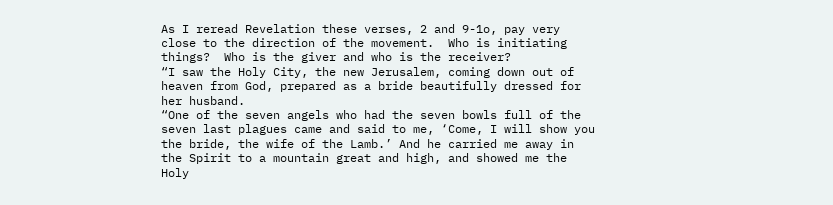As I reread Revelation these verses, 2 and 9-1o, pay very close to the direction of the movement.  Who is initiating things?  Who is the giver and who is the receiver?
“I saw the Holy City, the new Jerusalem, coming down out of heaven from God, prepared as a bride beautifully dressed for her husband.
“One of the seven angels who had the seven bowls full of the seven last plagues came and said to me, ‘Come, I will show you the bride, the wife of the Lamb.’ And he carried me away in the Spirit to a mountain great and high, and showed me the Holy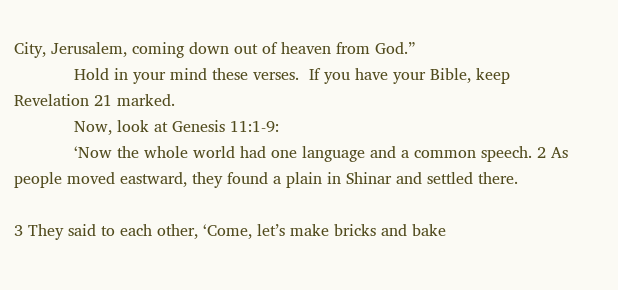City, Jerusalem, coming down out of heaven from God.”
            Hold in your mind these verses.  If you have your Bible, keep Revelation 21 marked.
            Now, look at Genesis 11:1-9:
            ‘Now the whole world had one language and a common speech. 2 As people moved eastward, they found a plain in Shinar and settled there.

3 They said to each other, ‘Come, let’s make bricks and bake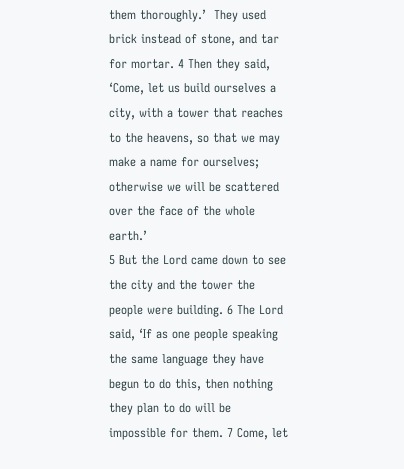them thoroughly.’  They used brick instead of stone, and tar for mortar. 4 Then they said, ‘Come, let us build ourselves a city, with a tower that reaches to the heavens, so that we may make a name for ourselves; otherwise we will be scattered over the face of the whole earth.’
5 But the Lord came down to see the city and the tower the people were building. 6 The Lord said, ‘If as one people speaking the same language they have begun to do this, then nothing they plan to do will be impossible for them. 7 Come, let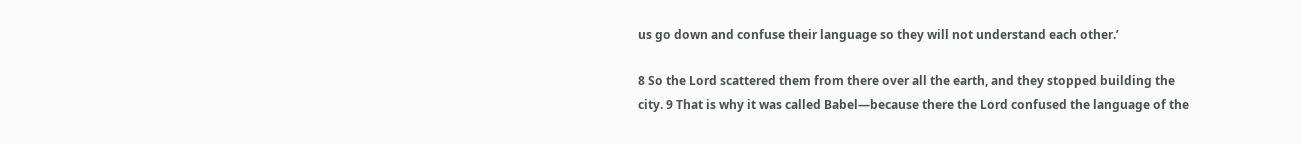us go down and confuse their language so they will not understand each other.’

8 So the Lord scattered them from there over all the earth, and they stopped building the city. 9 That is why it was called Babel—because there the Lord confused the language of the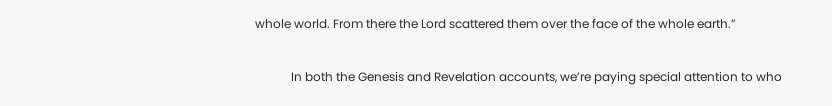whole world. From there the Lord scattered them over the face of the whole earth.”

            In both the Genesis and Revelation accounts, we’re paying special attention to who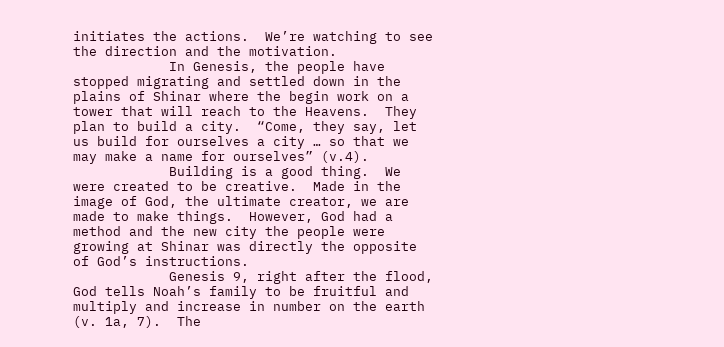initiates the actions.  We’re watching to see the direction and the motivation.
            In Genesis, the people have stopped migrating and settled down in the plains of Shinar where the begin work on a tower that will reach to the Heavens.  They plan to build a city.  “Come, they say, let us build for ourselves a city … so that we may make a name for ourselves” (v.4).
            Building is a good thing.  We were created to be creative.  Made in the image of God, the ultimate creator, we are made to make things.  However, God had a method and the new city the people were growing at Shinar was directly the opposite of God’s instructions.
            Genesis 9, right after the flood, God tells Noah’s family to be fruitful and multiply and increase in number on the earth (v. 1a, 7).  The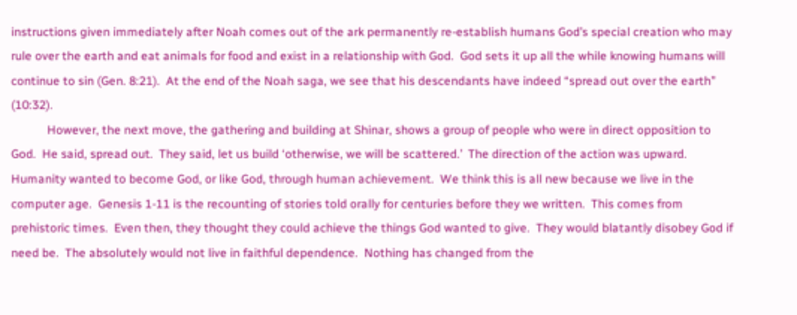instructions given immediately after Noah comes out of the ark permanently re-establish humans God’s special creation who may rule over the earth and eat animals for food and exist in a relationship with God.  God sets it up all the while knowing humans will continue to sin (Gen. 8:21).  At the end of the Noah saga, we see that his descendants have indeed “spread out over the earth” (10:32).
            However, the next move, the gathering and building at Shinar, shows a group of people who were in direct opposition to God.  He said, spread out.  They said, let us build ‘otherwise, we will be scattered.’  The direction of the action was upward.  Humanity wanted to become God, or like God, through human achievement.  We think this is all new because we live in the computer age.  Genesis 1-11 is the recounting of stories told orally for centuries before they we written.  This comes from prehistoric times.  Even then, they thought they could achieve the things God wanted to give.  They would blatantly disobey God if need be.  The absolutely would not live in faithful dependence.  Nothing has changed from the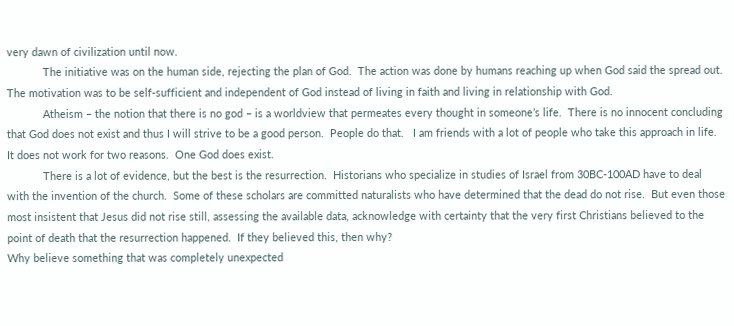very dawn of civilization until now.
            The initiative was on the human side, rejecting the plan of God.  The action was done by humans reaching up when God said the spread out.  The motivation was to be self-sufficient and independent of God instead of living in faith and living in relationship with God.
            Atheism – the notion that there is no god – is a worldview that permeates every thought in someone’s life.  There is no innocent concluding that God does not exist and thus I will strive to be a good person.  People do that.   I am friends with a lot of people who take this approach in life.  It does not work for two reasons.  One God does exist.
            There is a lot of evidence, but the best is the resurrection.  Historians who specialize in studies of Israel from 30BC-100AD have to deal with the invention of the church.  Some of these scholars are committed naturalists who have determined that the dead do not rise.  But even those most insistent that Jesus did not rise still, assessing the available data, acknowledge with certainty that the very first Christians believed to the point of death that the resurrection happened.  If they believed this, then why?
Why believe something that was completely unexpected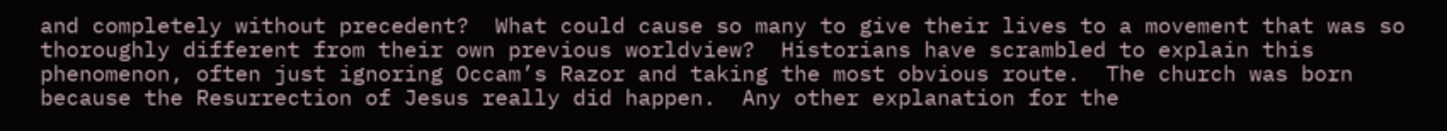and completely without precedent?  What could cause so many to give their lives to a movement that was so thoroughly different from their own previous worldview?  Historians have scrambled to explain this phenomenon, often just ignoring Occam’s Razor and taking the most obvious route.  The church was born because the Resurrection of Jesus really did happen.  Any other explanation for the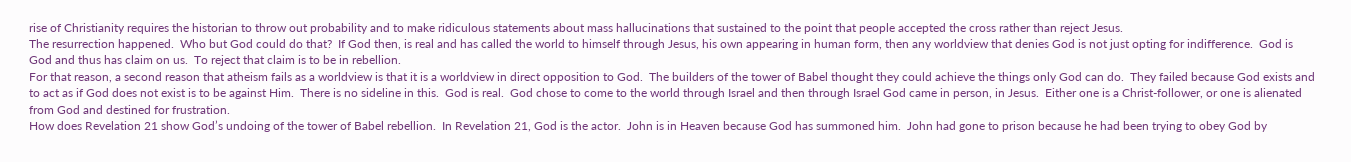rise of Christianity requires the historian to throw out probability and to make ridiculous statements about mass hallucinations that sustained to the point that people accepted the cross rather than reject Jesus.
The resurrection happened.  Who but God could do that?  If God then, is real and has called the world to himself through Jesus, his own appearing in human form, then any worldview that denies God is not just opting for indifference.  God is God and thus has claim on us.  To reject that claim is to be in rebellion.
For that reason, a second reason that atheism fails as a worldview is that it is a worldview in direct opposition to God.  The builders of the tower of Babel thought they could achieve the things only God can do.  They failed because God exists and to act as if God does not exist is to be against Him.  There is no sideline in this.  God is real.  God chose to come to the world through Israel and then through Israel God came in person, in Jesus.  Either one is a Christ-follower, or one is alienated from God and destined for frustration.
How does Revelation 21 show God’s undoing of the tower of Babel rebellion.  In Revelation 21, God is the actor.  John is in Heaven because God has summoned him.  John had gone to prison because he had been trying to obey God by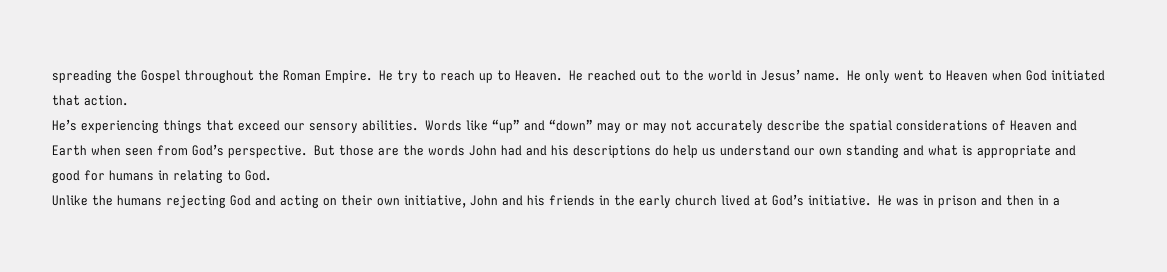spreading the Gospel throughout the Roman Empire.  He try to reach up to Heaven.  He reached out to the world in Jesus’ name.  He only went to Heaven when God initiated that action.
He’s experiencing things that exceed our sensory abilities.  Words like “up” and “down” may or may not accurately describe the spatial considerations of Heaven and Earth when seen from God’s perspective.  But those are the words John had and his descriptions do help us understand our own standing and what is appropriate and good for humans in relating to God.
Unlike the humans rejecting God and acting on their own initiative, John and his friends in the early church lived at God’s initiative.  He was in prison and then in a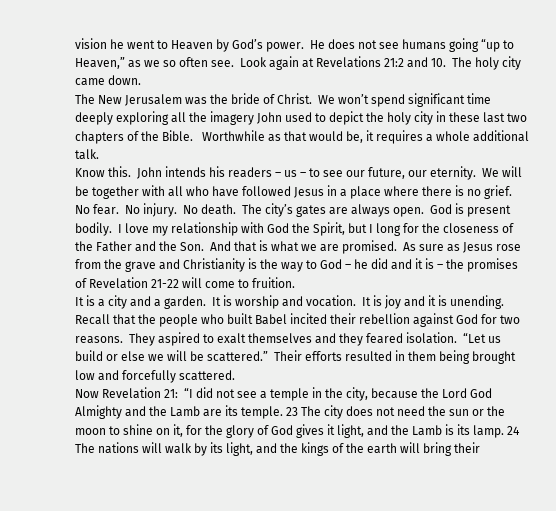vision he went to Heaven by God’s power.  He does not see humans going “up to Heaven,” as we so often see.  Look again at Revelations 21:2 and 10.  The holy city came down.
The New Jerusalem was the bride of Christ.  We won’t spend significant time deeply exploring all the imagery John used to depict the holy city in these last two chapters of the Bible.   Worthwhile as that would be, it requires a whole additional talk.
Know this.  John intends his readers – us – to see our future, our eternity.  We will be together with all who have followed Jesus in a place where there is no grief.  No fear.  No injury.  No death.  The city’s gates are always open.  God is present bodily.  I love my relationship with God the Spirit, but I long for the closeness of the Father and the Son.  And that is what we are promised.  As sure as Jesus rose from the grave and Christianity is the way to God – he did and it is – the promises of Revelation 21-22 will come to fruition.
It is a city and a garden.  It is worship and vocation.  It is joy and it is unending.
Recall that the people who built Babel incited their rebellion against God for two reasons.  They aspired to exalt themselves and they feared isolation.  “Let us build or else we will be scattered.”  Their efforts resulted in them being brought low and forcefully scattered.
Now Revelation 21:  “I did not see a temple in the city, because the Lord God Almighty and the Lamb are its temple. 23 The city does not need the sun or the moon to shine on it, for the glory of God gives it light, and the Lamb is its lamp. 24 The nations will walk by its light, and the kings of the earth will bring their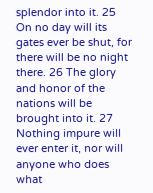splendor into it. 25 On no day will its gates ever be shut, for there will be no night there. 26 The glory and honor of the nations will be brought into it. 27 Nothing impure will ever enter it, nor will anyone who does what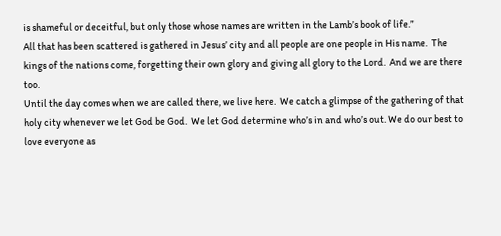is shameful or deceitful, but only those whose names are written in the Lamb’s book of life.”
All that has been scattered is gathered in Jesus’ city and all people are one people in His name.  The kings of the nations come, forgetting their own glory and giving all glory to the Lord.  And we are there too.
Until the day comes when we are called there, we live here.  We catch a glimpse of the gathering of that holy city whenever we let God be God.  We let God determine who’s in and who’s out. We do our best to love everyone as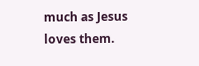much as Jesus loves them.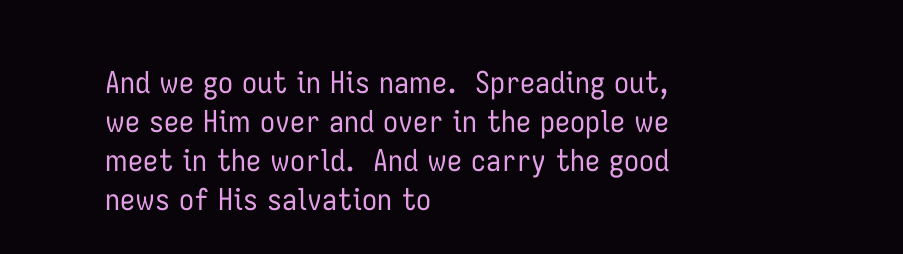And we go out in His name.  Spreading out, we see Him over and over in the people we meet in the world.  And we carry the good news of His salvation to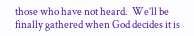those who have not heard.  We’ll be finally gathered when God decides it is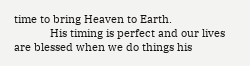time to bring Heaven to Earth.
            His timing is perfect and our lives are blessed when we do things his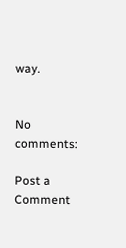way.


No comments:

Post a Comment